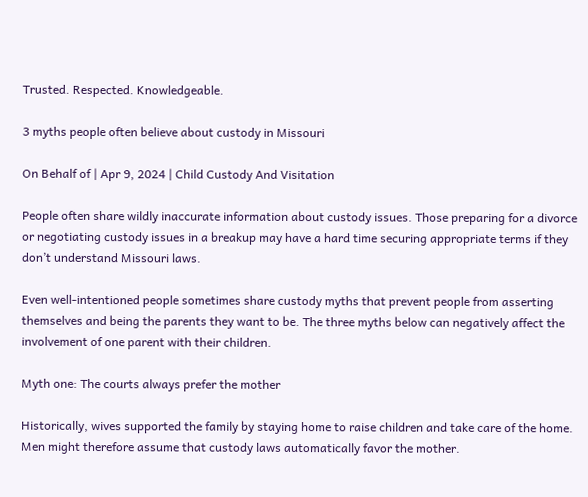Trusted. Respected. Knowledgeable.

3 myths people often believe about custody in Missouri

On Behalf of | Apr 9, 2024 | Child Custody And Visitation

People often share wildly inaccurate information about custody issues. Those preparing for a divorce or negotiating custody issues in a breakup may have a hard time securing appropriate terms if they don’t understand Missouri laws.

Even well-intentioned people sometimes share custody myths that prevent people from asserting themselves and being the parents they want to be. The three myths below can negatively affect the involvement of one parent with their children.

Myth one: The courts always prefer the mother

Historically, wives supported the family by staying home to raise children and take care of the home. Men might therefore assume that custody laws automatically favor the mother.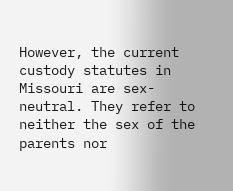However, the current custody statutes in Missouri are sex-neutral. They refer to neither the sex of the parents nor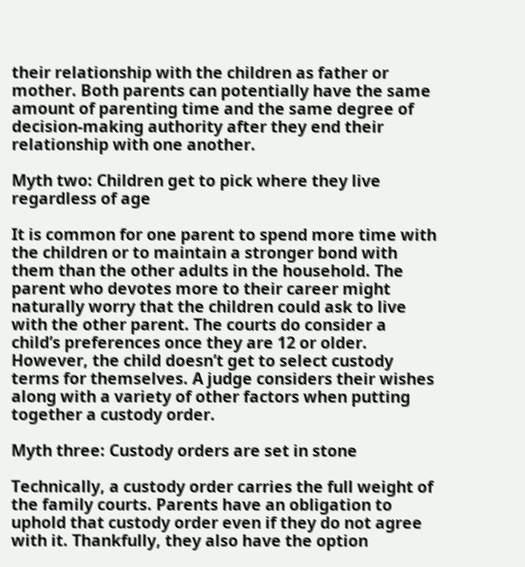their relationship with the children as father or mother. Both parents can potentially have the same amount of parenting time and the same degree of decision-making authority after they end their relationship with one another.

Myth two: Children get to pick where they live regardless of age

It is common for one parent to spend more time with the children or to maintain a stronger bond with them than the other adults in the household. The parent who devotes more to their career might naturally worry that the children could ask to live with the other parent. The courts do consider a child’s preferences once they are 12 or older. However, the child doesn’t get to select custody terms for themselves. A judge considers their wishes along with a variety of other factors when putting together a custody order.

Myth three: Custody orders are set in stone

Technically, a custody order carries the full weight of the family courts. Parents have an obligation to uphold that custody order even if they do not agree with it. Thankfully, they also have the option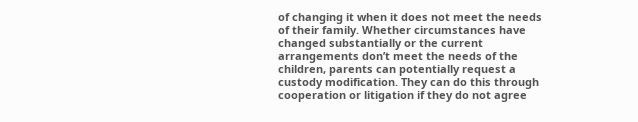of changing it when it does not meet the needs of their family. Whether circumstances have changed substantially or the current arrangements don’t meet the needs of the children, parents can potentially request a custody modification. They can do this through cooperation or litigation if they do not agree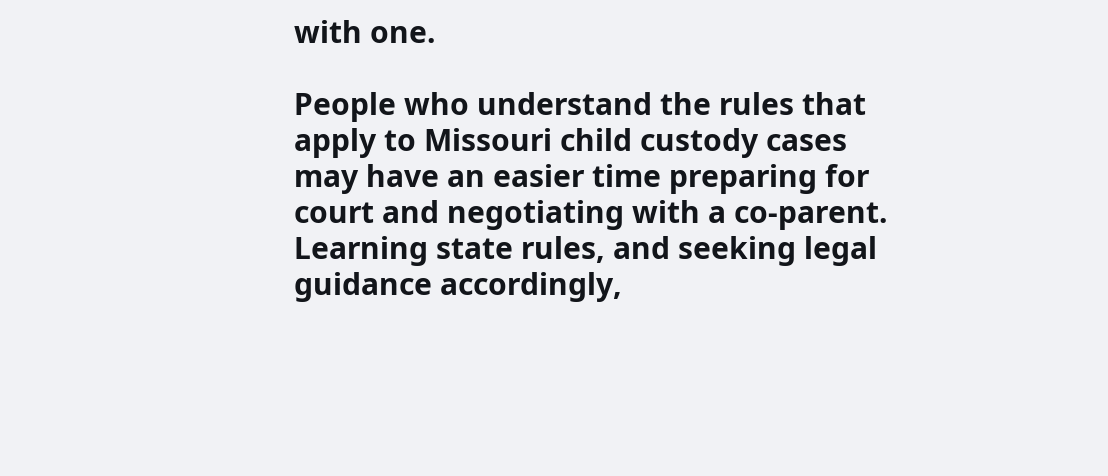with one.

People who understand the rules that apply to Missouri child custody cases may have an easier time preparing for court and negotiating with a co-parent. Learning state rules, and seeking legal guidance accordingly,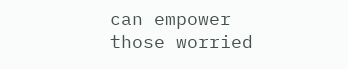can empower those worried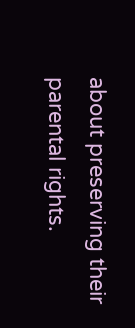about preserving their parental rights.